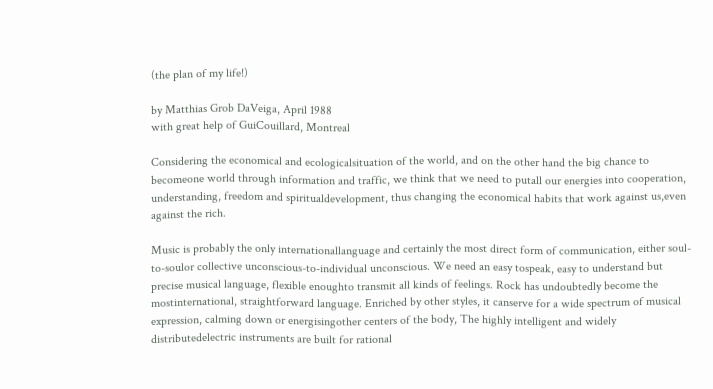(the plan of my life!)

by Matthias Grob DaVeiga, April 1988
with great help of GuiCouillard, Montreal

Considering the economical and ecologicalsituation of the world, and on the other hand the big chance to becomeone world through information and traffic, we think that we need to putall our energies into cooperation, understanding, freedom and spiritualdevelopment, thus changing the economical habits that work against us,even against the rich.

Music is probably the only internationallanguage and certainly the most direct form of communication, either soul-to-soulor collective unconscious-to-individual unconscious. We need an easy tospeak, easy to understand but precise musical language, flexible enoughto transmit all kinds of feelings. Rock has undoubtedly become the mostinternational, straightforward language. Enriched by other styles, it canserve for a wide spectrum of musical expression, calming down or energisingother centers of the body, The highly intelligent and widely distributedelectric instruments are built for rational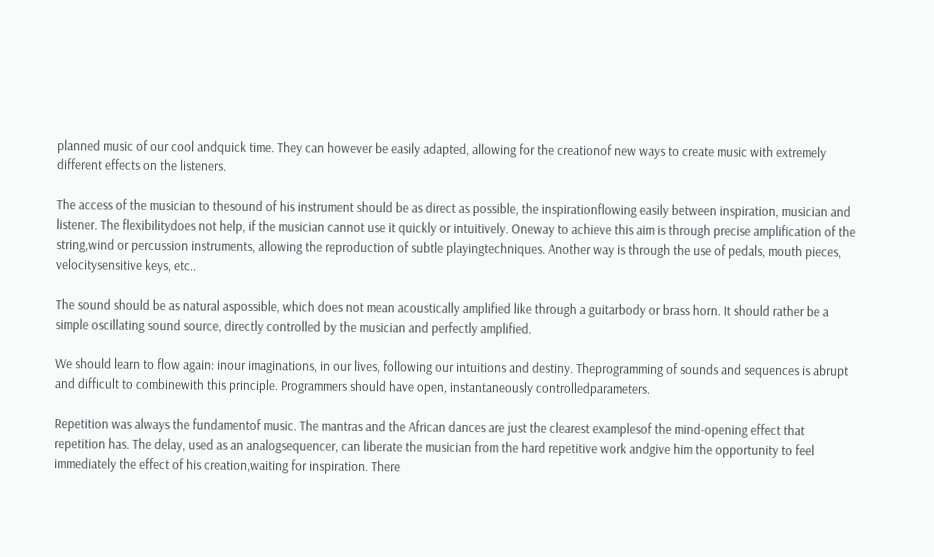planned music of our cool andquick time. They can however be easily adapted, allowing for the creationof new ways to create music with extremely different effects on the listeners.

The access of the musician to thesound of his instrument should be as direct as possible, the inspirationflowing easily between inspiration, musician and listener. The flexibilitydoes not help, if the musician cannot use it quickly or intuitively. Oneway to achieve this aim is through precise amplification of the string,wind or percussion instruments, allowing the reproduction of subtle playingtechniques. Another way is through the use of pedals, mouth pieces, velocitysensitive keys, etc..

The sound should be as natural aspossible, which does not mean acoustically amplified like through a guitarbody or brass horn. It should rather be a simple oscillating sound source, directly controlled by the musician and perfectly amplified.

We should learn to flow again: inour imaginations, in our lives, following our intuitions and destiny. Theprogramming of sounds and sequences is abrupt and difficult to combinewith this principle. Programmers should have open, instantaneously controlledparameters.

Repetition was always the fundamentof music. The mantras and the African dances are just the clearest examplesof the mind-opening effect that repetition has. The delay, used as an analogsequencer, can liberate the musician from the hard repetitive work andgive him the opportunity to feel immediately the effect of his creation,waiting for inspiration. There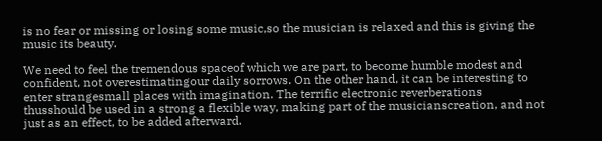is no fear or missing or losing some music,so the musician is relaxed and this is giving the music its beauty.

We need to feel the tremendous spaceof which we are part, to become humble modest and confident, not overestimatingour daily sorrows. On the other hand, it can be interesting to enter strangesmall places with imagination. The terrific electronic reverberations thusshould be used in a strong a flexible way, making part of the musicianscreation, and not just as an effect, to be added afterward.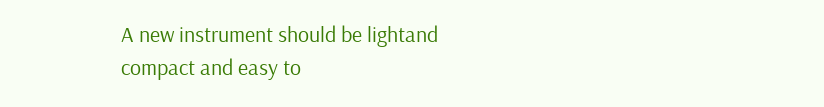A new instrument should be lightand compact and easy to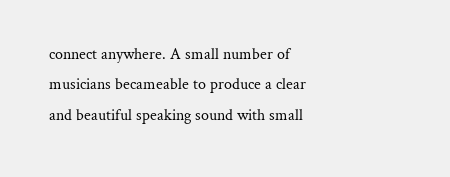connect anywhere. A small number of musicians becameable to produce a clear and beautiful speaking sound with small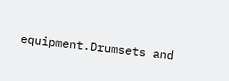equipment.Drumsets and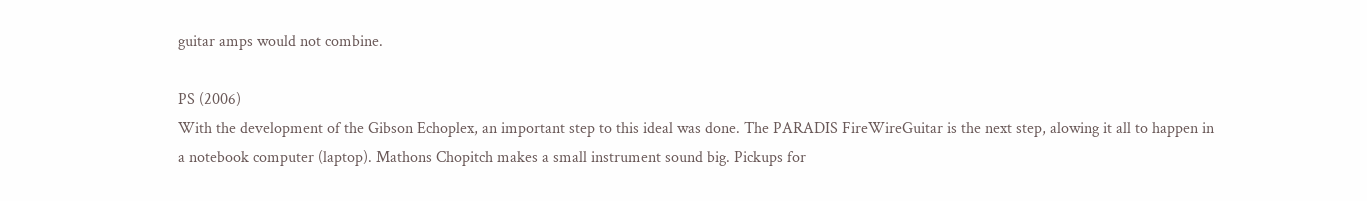guitar amps would not combine.

PS (2006)
With the development of the Gibson Echoplex, an important step to this ideal was done. The PARADIS FireWireGuitar is the next step, alowing it all to happen in a notebook computer (laptop). Mathons Chopitch makes a small instrument sound big. Pickups for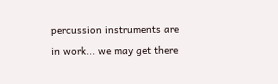percussion instruments are in work... we may get there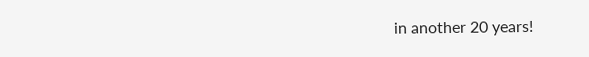in another 20 years!